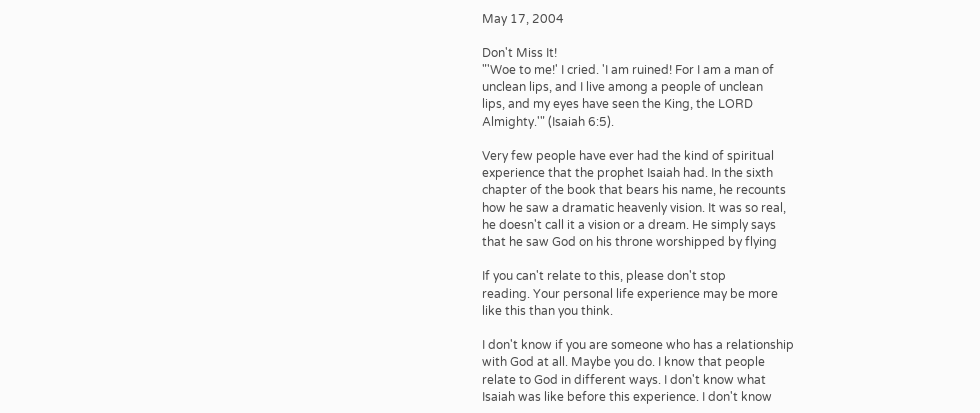May 17, 2004

Don't Miss It!
"'Woe to me!' I cried. 'I am ruined! For I am a man of
unclean lips, and I live among a people of unclean
lips, and my eyes have seen the King, the LORD
Almighty.'" (Isaiah 6:5).

Very few people have ever had the kind of spiritual
experience that the prophet Isaiah had. In the sixth
chapter of the book that bears his name, he recounts
how he saw a dramatic heavenly vision. It was so real,
he doesn't call it a vision or a dream. He simply says
that he saw God on his throne worshipped by flying

If you can't relate to this, please don't stop
reading. Your personal life experience may be more
like this than you think.

I don't know if you are someone who has a relationship
with God at all. Maybe you do. I know that people
relate to God in different ways. I don't know what
Isaiah was like before this experience. I don't know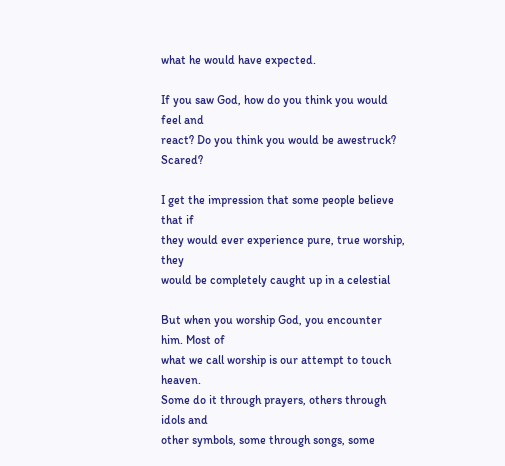what he would have expected.

If you saw God, how do you think you would feel and
react? Do you think you would be awestruck? Scared?

I get the impression that some people believe that if
they would ever experience pure, true worship, they
would be completely caught up in a celestial

But when you worship God, you encounter him. Most of
what we call worship is our attempt to touch heaven.
Some do it through prayers, others through idols and
other symbols, some through songs, some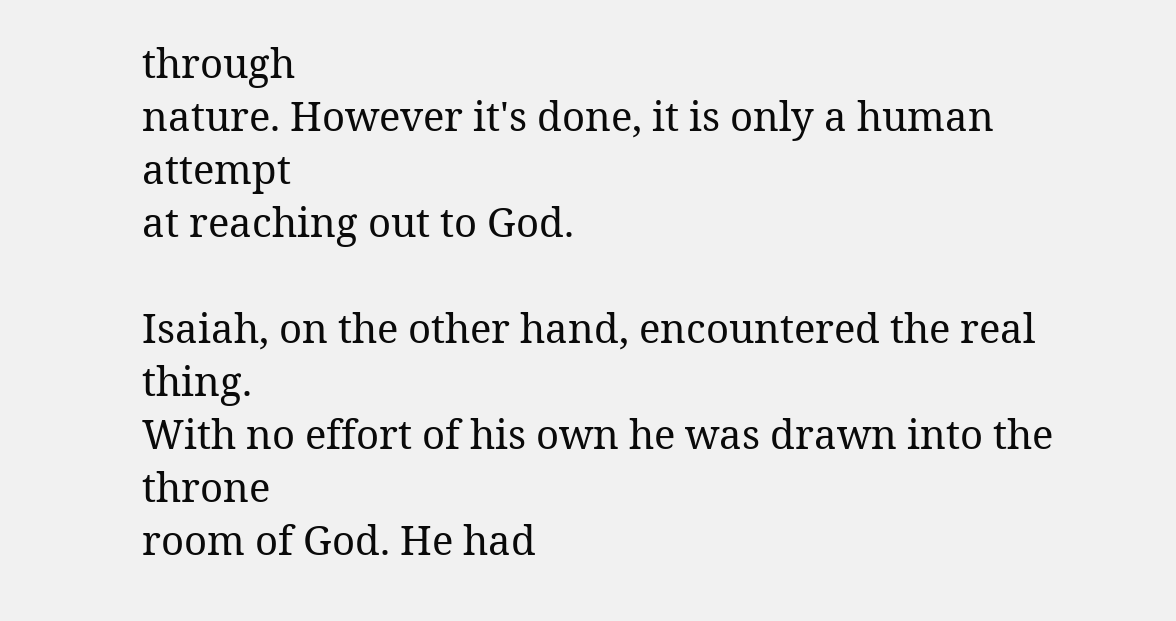through
nature. However it's done, it is only a human attempt
at reaching out to God.

Isaiah, on the other hand, encountered the real thing.
With no effort of his own he was drawn into the throne
room of God. He had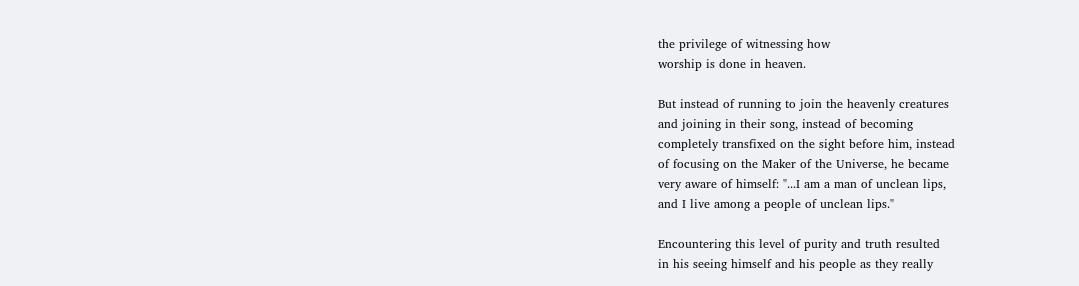the privilege of witnessing how
worship is done in heaven.

But instead of running to join the heavenly creatures
and joining in their song, instead of becoming
completely transfixed on the sight before him, instead
of focusing on the Maker of the Universe, he became
very aware of himself: "...I am a man of unclean lips,
and I live among a people of unclean lips."

Encountering this level of purity and truth resulted
in his seeing himself and his people as they really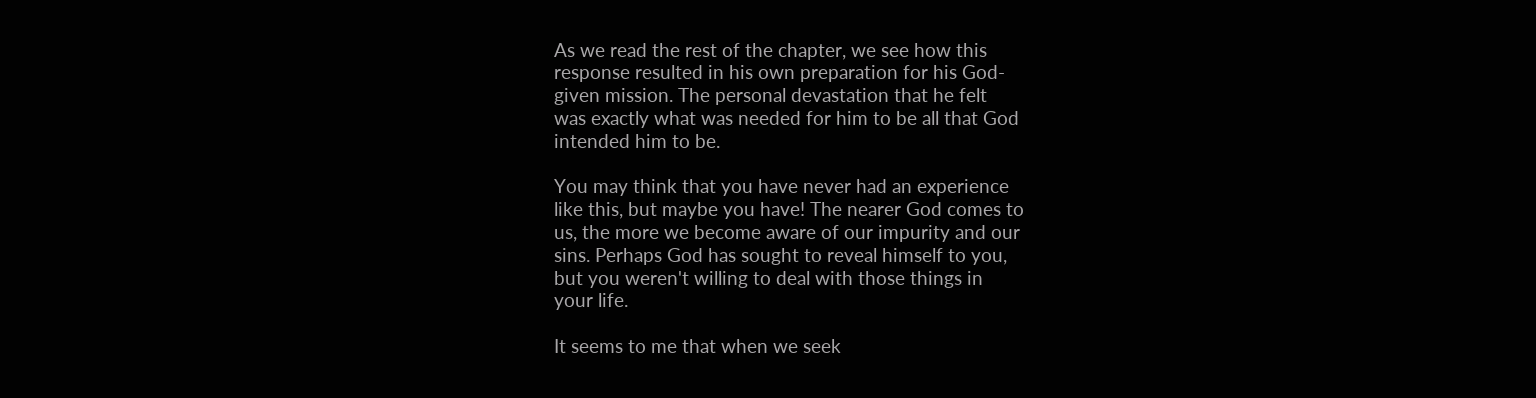As we read the rest of the chapter, we see how this
response resulted in his own preparation for his God-
given mission. The personal devastation that he felt
was exactly what was needed for him to be all that God
intended him to be.

You may think that you have never had an experience
like this, but maybe you have! The nearer God comes to
us, the more we become aware of our impurity and our
sins. Perhaps God has sought to reveal himself to you,
but you weren't willing to deal with those things in
your life.

It seems to me that when we seek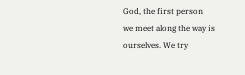God, the first person
we meet along the way is ourselves. We try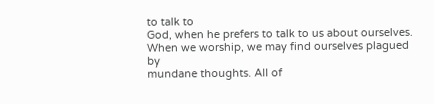to talk to
God, when he prefers to talk to us about ourselves.
When we worship, we may find ourselves plagued by
mundane thoughts. All of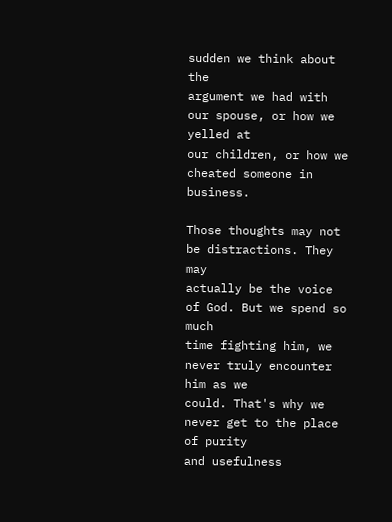sudden we think about the
argument we had with our spouse, or how we yelled at
our children, or how we cheated someone in business.

Those thoughts may not be distractions. They may
actually be the voice of God. But we spend so much
time fighting him, we never truly encounter him as we
could. That's why we never get to the place of purity
and usefulness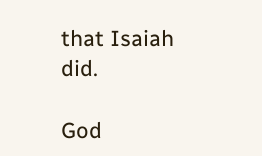that Isaiah did.

God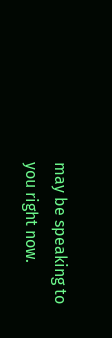may be speaking to you right now.